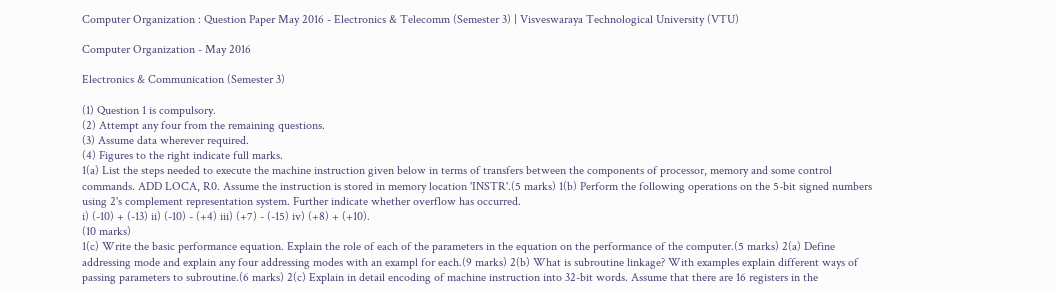Computer Organization : Question Paper May 2016 - Electronics & Telecomm (Semester 3) | Visveswaraya Technological University (VTU)

Computer Organization - May 2016

Electronics & Communication (Semester 3)

(1) Question 1 is compulsory.
(2) Attempt any four from the remaining questions.
(3) Assume data wherever required.
(4) Figures to the right indicate full marks.
1(a) List the steps needed to execute the machine instruction given below in terms of transfers between the components of processor, memory and some control commands. ADD LOCA, R0. Assume the instruction is stored in memory location 'INSTR'.(5 marks) 1(b) Perform the following operations on the 5-bit signed numbers using 2's complement representation system. Further indicate whether overflow has occurred.
i) (-10) + (-13) ii) (-10) - (+4) iii) (+7) - (-15) iv) (+8) + (+10).
(10 marks)
1(c) Write the basic performance equation. Explain the role of each of the parameters in the equation on the performance of the computer.(5 marks) 2(a) Define addressing mode and explain any four addressing modes with an exampl for each.(9 marks) 2(b) What is subroutine linkage? With examples explain different ways of passing parameters to subroutine.(6 marks) 2(c) Explain in detail encoding of machine instruction into 32-bit words. Assume that there are 16 registers in the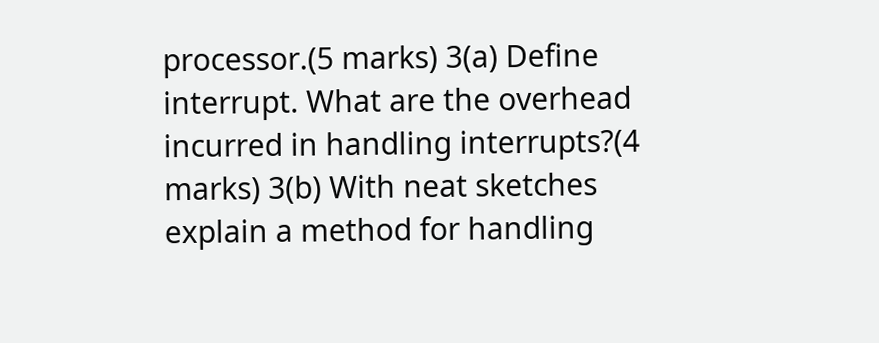processor.(5 marks) 3(a) Define interrupt. What are the overhead incurred in handling interrupts?(4 marks) 3(b) With neat sketches explain a method for handling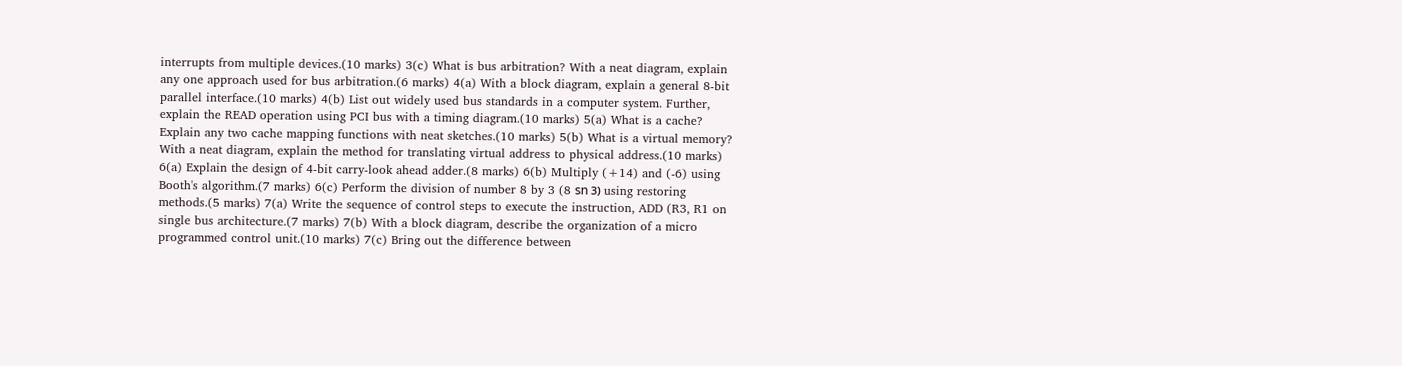interrupts from multiple devices.(10 marks) 3(c) What is bus arbitration? With a neat diagram, explain any one approach used for bus arbitration.(6 marks) 4(a) With a block diagram, explain a general 8-bit parallel interface.(10 marks) 4(b) List out widely used bus standards in a computer system. Further, explain the READ operation using PCI bus with a timing diagram.(10 marks) 5(a) What is a cache? Explain any two cache mapping functions with neat sketches.(10 marks) 5(b) What is a virtual memory? With a neat diagram, explain the method for translating virtual address to physical address.(10 marks) 6(a) Explain the design of 4-bit carry-look ahead adder.(8 marks) 6(b) Multiply (+14) and (-6) using Booth's algorithm.(7 marks) 6(c) Perform the division of number 8 by 3 (8 รท 3) using restoring methods.(5 marks) 7(a) Write the sequence of control steps to execute the instruction, ADD (R3, R1 on single bus architecture.(7 marks) 7(b) With a block diagram, describe the organization of a micro programmed control unit.(10 marks) 7(c) Bring out the difference between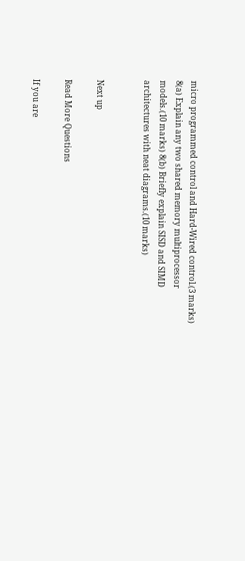micro programmed control and Hard-Wired control.(3 marks) 8(a) Explain any two shared memory multiprocessor models.(10 marks) 8(b) Briefly explain SISD and SIMD architectures with neat diagrams.(10 marks)


Next up

Read More Questions

If you are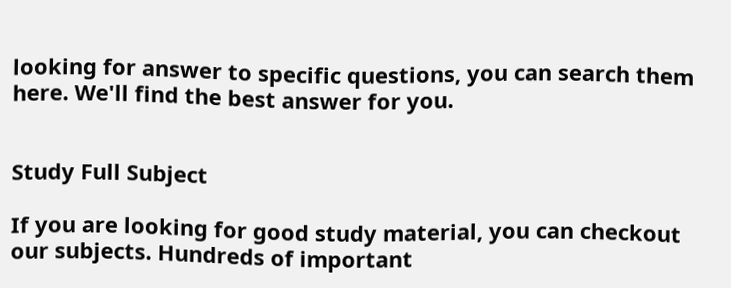looking for answer to specific questions, you can search them here. We'll find the best answer for you.


Study Full Subject

If you are looking for good study material, you can checkout our subjects. Hundreds of important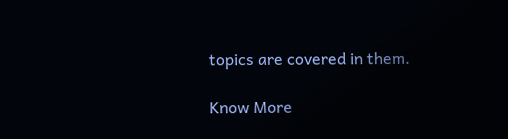topics are covered in them.

Know More